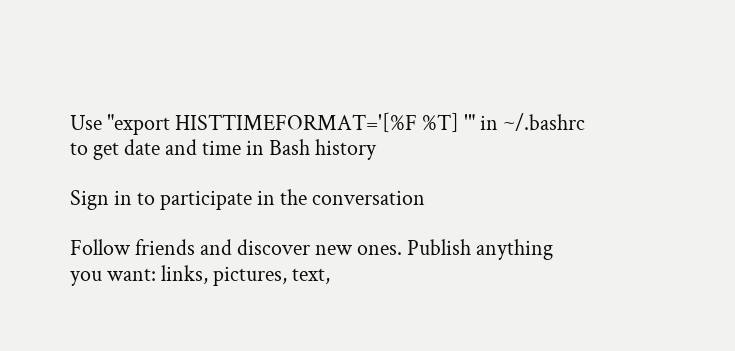Use "export HISTTIMEFORMAT='[%F %T] '" in ~/.bashrc to get date and time in Bash history

Sign in to participate in the conversation

Follow friends and discover new ones. Publish anything you want: links, pictures, text,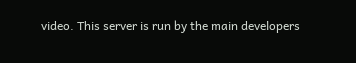video. This server is run by the main developers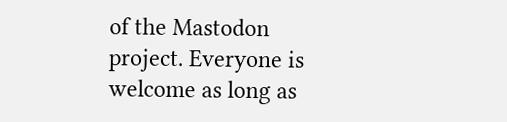of the Mastodon project. Everyone is welcome as long as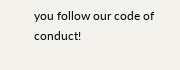you follow our code of conduct!